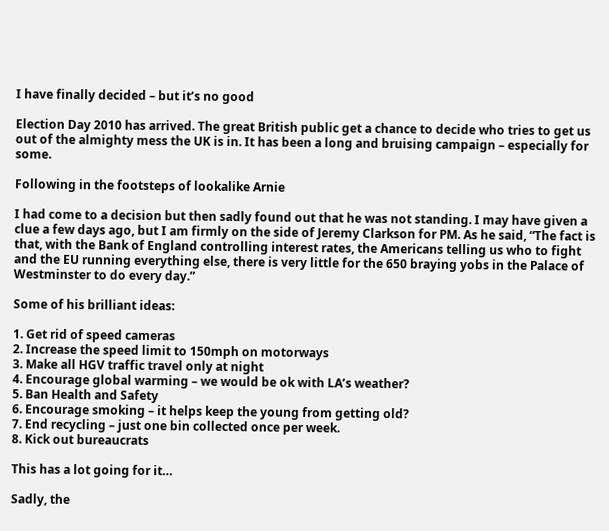I have finally decided – but it’s no good

Election Day 2010 has arrived. The great British public get a chance to decide who tries to get us out of the almighty mess the UK is in. It has been a long and bruising campaign – especially for some.

Following in the footsteps of lookalike Arnie

I had come to a decision but then sadly found out that he was not standing. I may have given a clue a few days ago, but I am firmly on the side of Jeremy Clarkson for PM. As he said, “The fact is that, with the Bank of England controlling interest rates, the Americans telling us who to fight and the EU running everything else, there is very little for the 650 braying yobs in the Palace of Westminster to do every day.”

Some of his brilliant ideas:

1. Get rid of speed cameras
2. Increase the speed limit to 150mph on motorways
3. Make all HGV traffic travel only at night
4. Encourage global warming – we would be ok with LA’s weather?
5. Ban Health and Safety
6. Encourage smoking – it helps keep the young from getting old?
7. End recycling – just one bin collected once per week.
8. Kick out bureaucrats

This has a lot going for it…

Sadly, the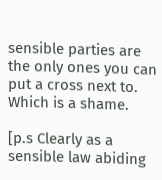sensible parties are the only ones you can put a cross next to. Which is a shame.

[p.s Clearly as a sensible law abiding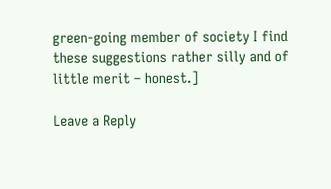green-going member of society I find these suggestions rather silly and of little merit – honest.]

Leave a Reply